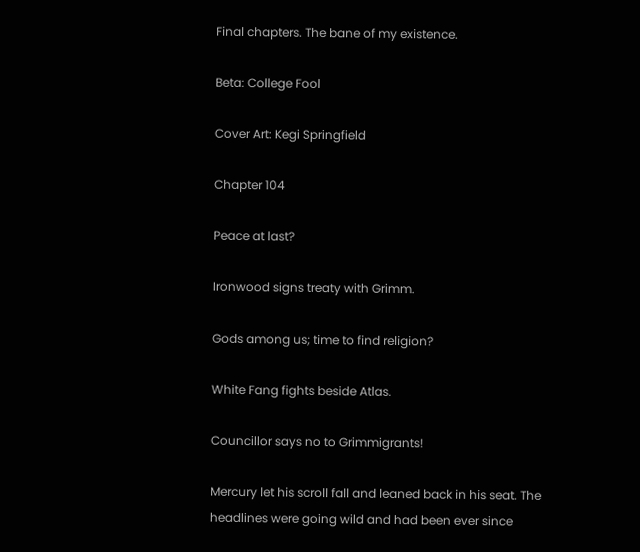Final chapters. The bane of my existence.

Beta: College Fool

Cover Art: Kegi Springfield

Chapter 104

Peace at last?

Ironwood signs treaty with Grimm.

Gods among us; time to find religion?

White Fang fights beside Atlas.

Councillor says no to Grimmigrants!

Mercury let his scroll fall and leaned back in his seat. The headlines were going wild and had been ever since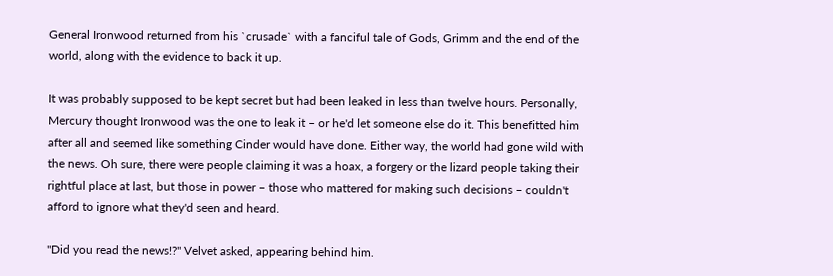General Ironwood returned from his `crusade` with a fanciful tale of Gods, Grimm and the end of the world, along with the evidence to back it up.

It was probably supposed to be kept secret but had been leaked in less than twelve hours. Personally, Mercury thought Ironwood was the one to leak it – or he'd let someone else do it. This benefitted him after all and seemed like something Cinder would have done. Either way, the world had gone wild with the news. Oh sure, there were people claiming it was a hoax, a forgery or the lizard people taking their rightful place at last, but those in power – those who mattered for making such decisions – couldn't afford to ignore what they'd seen and heard.

"Did you read the news!?" Velvet asked, appearing behind him.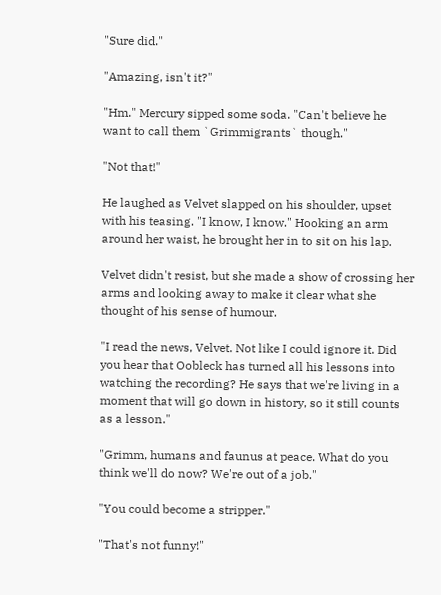"Sure did."

"Amazing, isn't it?"

"Hm." Mercury sipped some soda. "Can't believe he want to call them `Grimmigrants` though."

"Not that!"

He laughed as Velvet slapped on his shoulder, upset with his teasing. "I know, I know." Hooking an arm around her waist, he brought her in to sit on his lap.

Velvet didn't resist, but she made a show of crossing her arms and looking away to make it clear what she thought of his sense of humour.

"I read the news, Velvet. Not like I could ignore it. Did you hear that Oobleck has turned all his lessons into watching the recording? He says that we're living in a moment that will go down in history, so it still counts as a lesson."

"Grimm, humans and faunus at peace. What do you think we'll do now? We're out of a job."

"You could become a stripper."

"That's not funny!"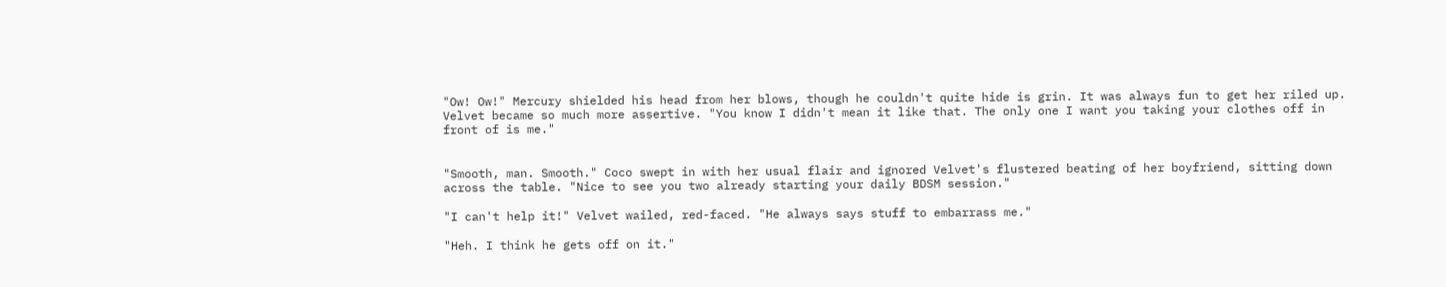"Ow! Ow!" Mercury shielded his head from her blows, though he couldn't quite hide is grin. It was always fun to get her riled up. Velvet became so much more assertive. "You know I didn't mean it like that. The only one I want you taking your clothes off in front of is me."


"Smooth, man. Smooth." Coco swept in with her usual flair and ignored Velvet's flustered beating of her boyfriend, sitting down across the table. "Nice to see you two already starting your daily BDSM session."

"I can't help it!" Velvet wailed, red-faced. "He always says stuff to embarrass me."

"Heh. I think he gets off on it."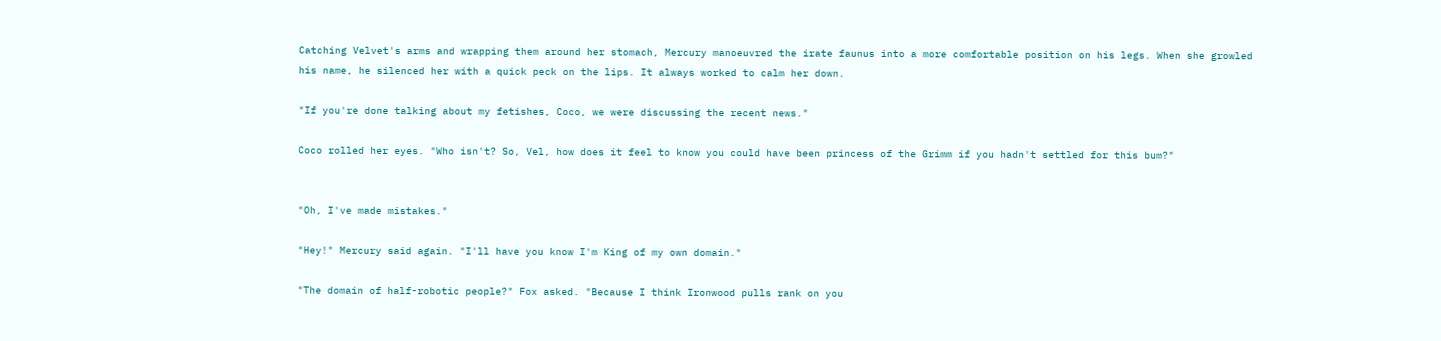Catching Velvet's arms and wrapping them around her stomach, Mercury manoeuvred the irate faunus into a more comfortable position on his legs. When she growled his name, he silenced her with a quick peck on the lips. It always worked to calm her down.

"If you're done talking about my fetishes, Coco, we were discussing the recent news."

Coco rolled her eyes. "Who isn't? So, Vel, how does it feel to know you could have been princess of the Grimm if you hadn't settled for this bum?"


"Oh, I've made mistakes."

"Hey!" Mercury said again. "I'll have you know I'm King of my own domain."

"The domain of half-robotic people?" Fox asked. "Because I think Ironwood pulls rank on you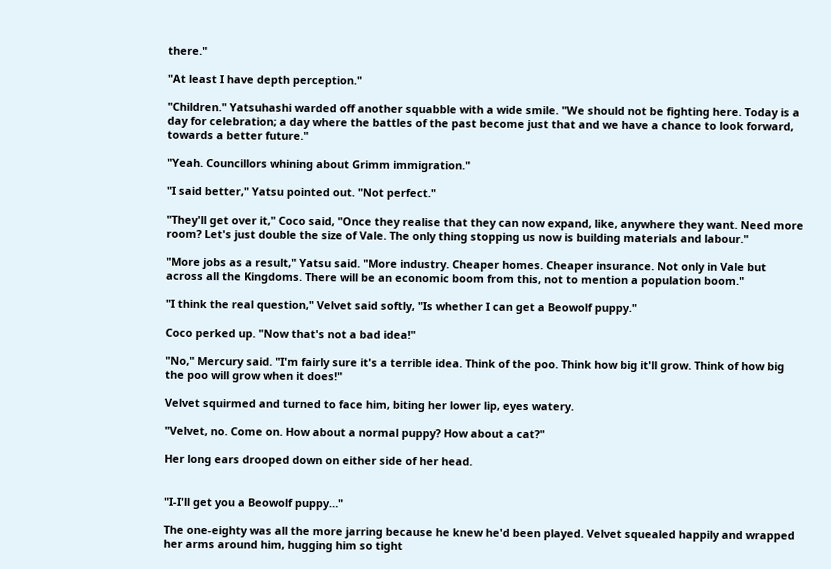there."

"At least I have depth perception."

"Children." Yatsuhashi warded off another squabble with a wide smile. "We should not be fighting here. Today is a day for celebration; a day where the battles of the past become just that and we have a chance to look forward, towards a better future."

"Yeah. Councillors whining about Grimm immigration."

"I said better," Yatsu pointed out. "Not perfect."

"They'll get over it," Coco said, "Once they realise that they can now expand, like, anywhere they want. Need more room? Let's just double the size of Vale. The only thing stopping us now is building materials and labour."

"More jobs as a result," Yatsu said. "More industry. Cheaper homes. Cheaper insurance. Not only in Vale but across all the Kingdoms. There will be an economic boom from this, not to mention a population boom."

"I think the real question," Velvet said softly, "Is whether I can get a Beowolf puppy."

Coco perked up. "Now that's not a bad idea!"

"No," Mercury said. "I'm fairly sure it's a terrible idea. Think of the poo. Think how big it'll grow. Think of how big the poo will grow when it does!"

Velvet squirmed and turned to face him, biting her lower lip, eyes watery.

"Velvet, no. Come on. How about a normal puppy? How about a cat?"

Her long ears drooped down on either side of her head.


"I-I'll get you a Beowolf puppy…"

The one-eighty was all the more jarring because he knew he'd been played. Velvet squealed happily and wrapped her arms around him, hugging him so tight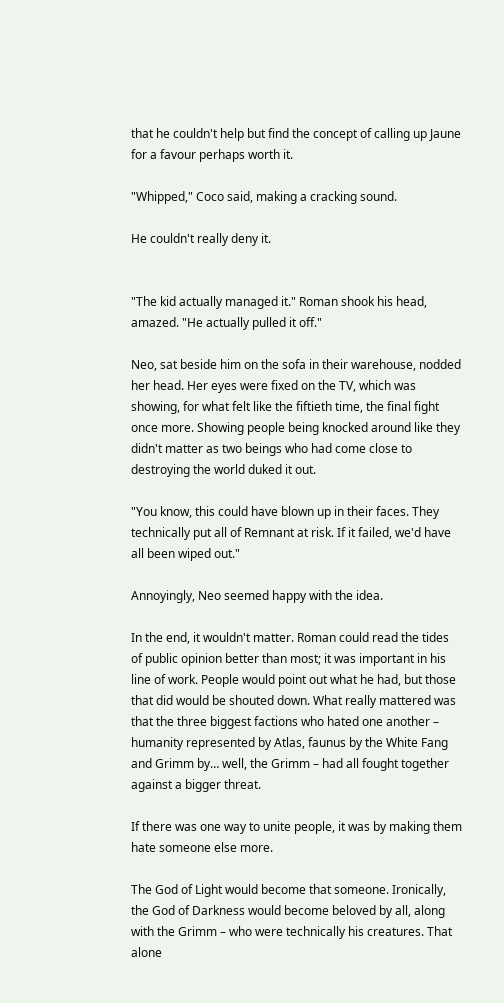that he couldn't help but find the concept of calling up Jaune for a favour perhaps worth it.

"Whipped," Coco said, making a cracking sound.

He couldn't really deny it.


"The kid actually managed it." Roman shook his head, amazed. "He actually pulled it off."

Neo, sat beside him on the sofa in their warehouse, nodded her head. Her eyes were fixed on the TV, which was showing, for what felt like the fiftieth time, the final fight once more. Showing people being knocked around like they didn't matter as two beings who had come close to destroying the world duked it out.

"You know, this could have blown up in their faces. They technically put all of Remnant at risk. If it failed, we'd have all been wiped out."

Annoyingly, Neo seemed happy with the idea.

In the end, it wouldn't matter. Roman could read the tides of public opinion better than most; it was important in his line of work. People would point out what he had, but those that did would be shouted down. What really mattered was that the three biggest factions who hated one another – humanity represented by Atlas, faunus by the White Fang and Grimm by… well, the Grimm – had all fought together against a bigger threat.

If there was one way to unite people, it was by making them hate someone else more.

The God of Light would become that someone. Ironically, the God of Darkness would become beloved by all, along with the Grimm – who were technically his creatures. That alone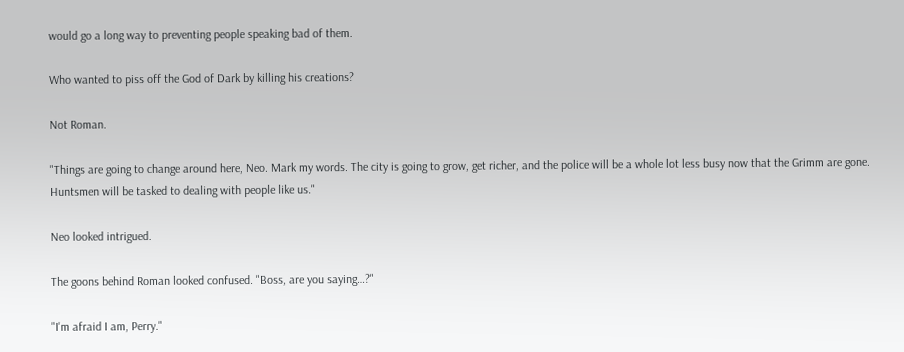would go a long way to preventing people speaking bad of them.

Who wanted to piss off the God of Dark by killing his creations?

Not Roman.

"Things are going to change around here, Neo. Mark my words. The city is going to grow, get richer, and the police will be a whole lot less busy now that the Grimm are gone. Huntsmen will be tasked to dealing with people like us."

Neo looked intrigued.

The goons behind Roman looked confused. "Boss, are you saying…?"

"I'm afraid I am, Perry."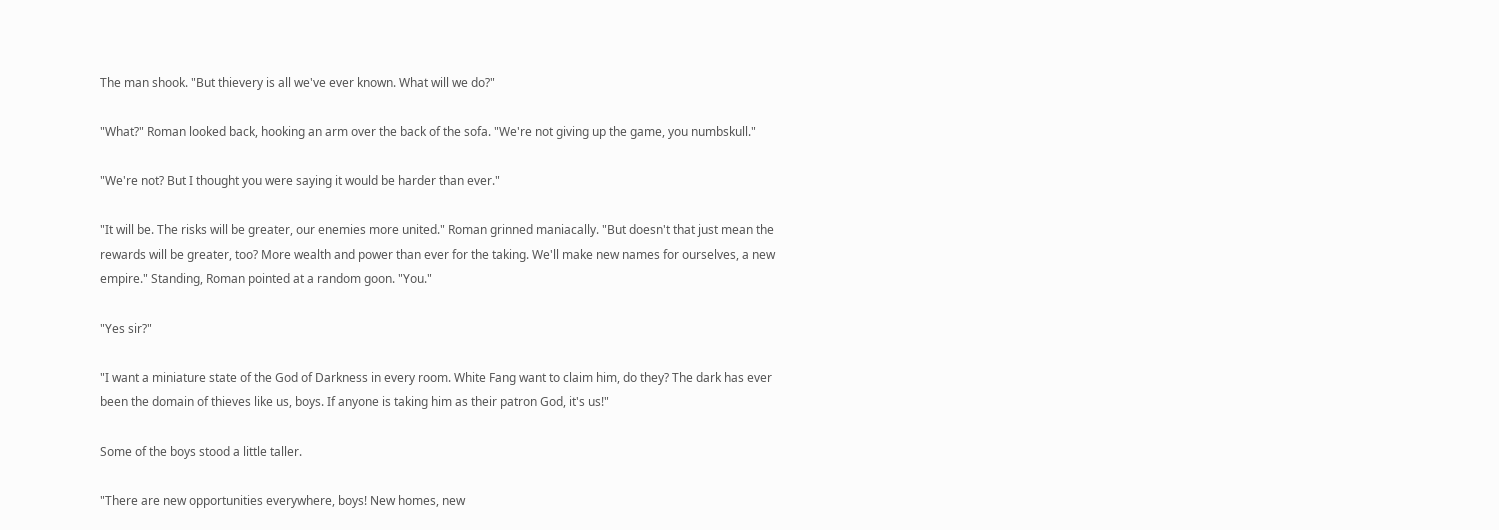The man shook. "But thievery is all we've ever known. What will we do?"

"What?" Roman looked back, hooking an arm over the back of the sofa. "We're not giving up the game, you numbskull."

"We're not? But I thought you were saying it would be harder than ever."

"It will be. The risks will be greater, our enemies more united." Roman grinned maniacally. "But doesn't that just mean the rewards will be greater, too? More wealth and power than ever for the taking. We'll make new names for ourselves, a new empire." Standing, Roman pointed at a random goon. "You."

"Yes sir?"

"I want a miniature state of the God of Darkness in every room. White Fang want to claim him, do they? The dark has ever been the domain of thieves like us, boys. If anyone is taking him as their patron God, it's us!"

Some of the boys stood a little taller.

"There are new opportunities everywhere, boys! New homes, new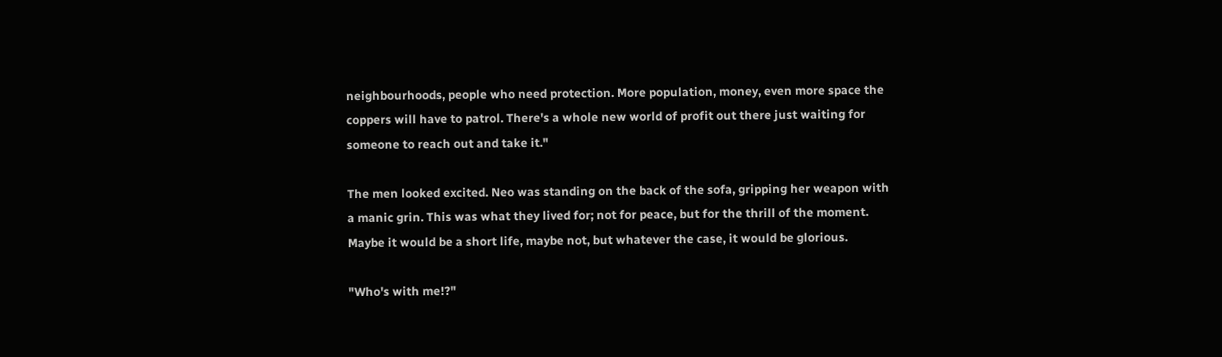neighbourhoods, people who need protection. More population, money, even more space the coppers will have to patrol. There's a whole new world of profit out there just waiting for someone to reach out and take it."

The men looked excited. Neo was standing on the back of the sofa, gripping her weapon with a manic grin. This was what they lived for; not for peace, but for the thrill of the moment. Maybe it would be a short life, maybe not, but whatever the case, it would be glorious.

"Who's with me!?"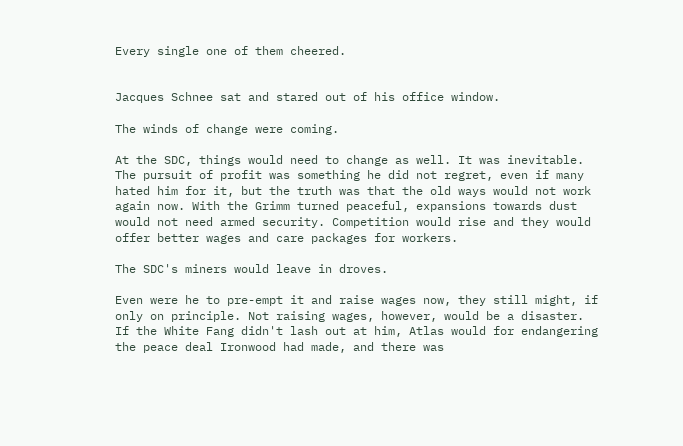Every single one of them cheered.


Jacques Schnee sat and stared out of his office window.

The winds of change were coming.

At the SDC, things would need to change as well. It was inevitable. The pursuit of profit was something he did not regret, even if many hated him for it, but the truth was that the old ways would not work again now. With the Grimm turned peaceful, expansions towards dust would not need armed security. Competition would rise and they would offer better wages and care packages for workers.

The SDC's miners would leave in droves.

Even were he to pre-empt it and raise wages now, they still might, if only on principle. Not raising wages, however, would be a disaster. If the White Fang didn't lash out at him, Atlas would for endangering the peace deal Ironwood had made, and there was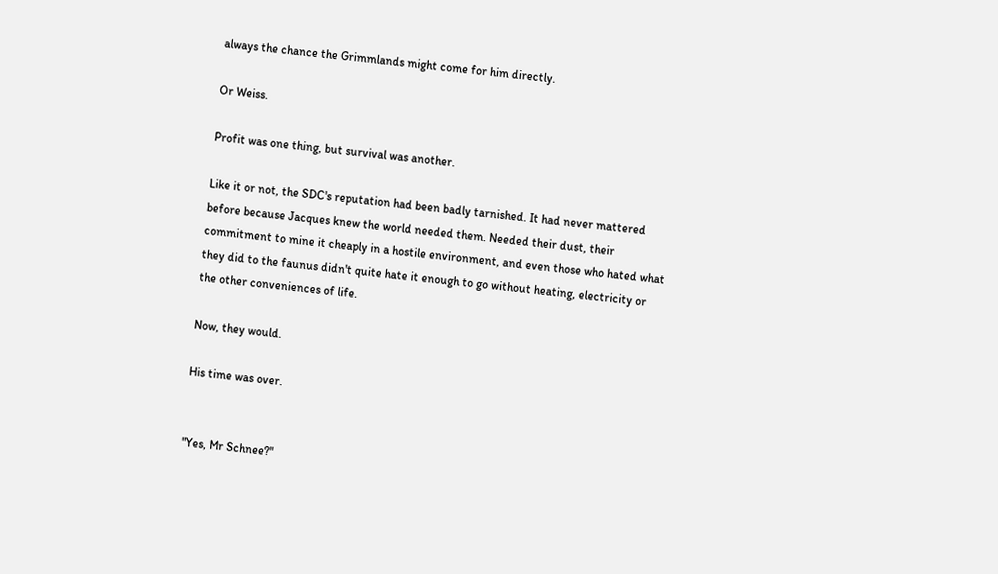always the chance the Grimmlands might come for him directly.

Or Weiss.

Profit was one thing, but survival was another.

Like it or not, the SDC's reputation had been badly tarnished. It had never mattered before because Jacques knew the world needed them. Needed their dust, their commitment to mine it cheaply in a hostile environment, and even those who hated what they did to the faunus didn't quite hate it enough to go without heating, electricity or the other conveniences of life.

Now, they would.

His time was over.


"Yes, Mr Schnee?"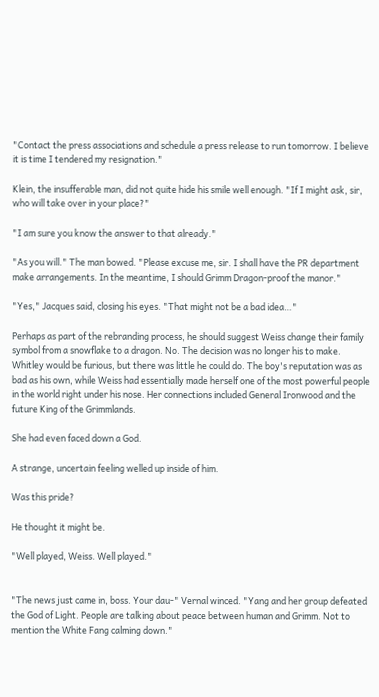"Contact the press associations and schedule a press release to run tomorrow. I believe it is time I tendered my resignation."

Klein, the insufferable man, did not quite hide his smile well enough. "If I might ask, sir, who will take over in your place?"

"I am sure you know the answer to that already."

"As you will." The man bowed. "Please excuse me, sir. I shall have the PR department make arrangements. In the meantime, I should Grimm Dragon-proof the manor."

"Yes," Jacques said, closing his eyes. "That might not be a bad idea…"

Perhaps as part of the rebranding process, he should suggest Weiss change their family symbol from a snowflake to a dragon. No. The decision was no longer his to make. Whitley would be furious, but there was little he could do. The boy's reputation was as bad as his own, while Weiss had essentially made herself one of the most powerful people in the world right under his nose. Her connections included General Ironwood and the future King of the Grimmlands.

She had even faced down a God.

A strange, uncertain feeling welled up inside of him.

Was this pride?

He thought it might be.

"Well played, Weiss. Well played."


"The news just came in, boss. Your dau-" Vernal winced. "Yang and her group defeated the God of Light. People are talking about peace between human and Grimm. Not to mention the White Fang calming down."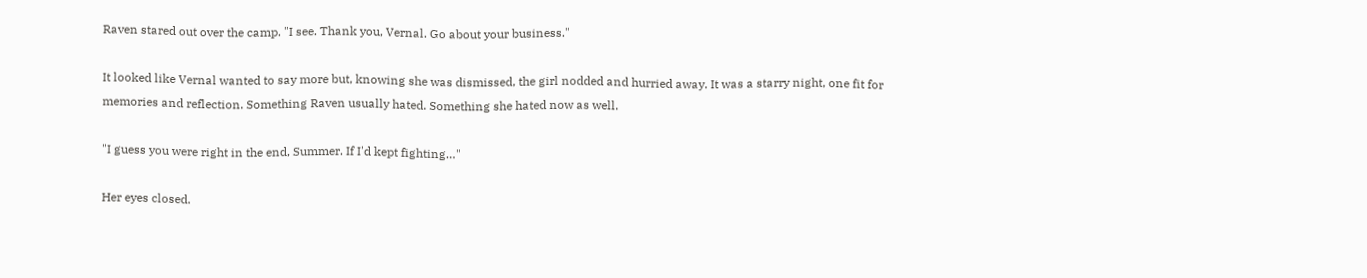Raven stared out over the camp. "I see. Thank you, Vernal. Go about your business."

It looked like Vernal wanted to say more but, knowing she was dismissed, the girl nodded and hurried away. It was a starry night, one fit for memories and reflection. Something Raven usually hated. Something she hated now as well.

"I guess you were right in the end, Summer. If I'd kept fighting…"

Her eyes closed.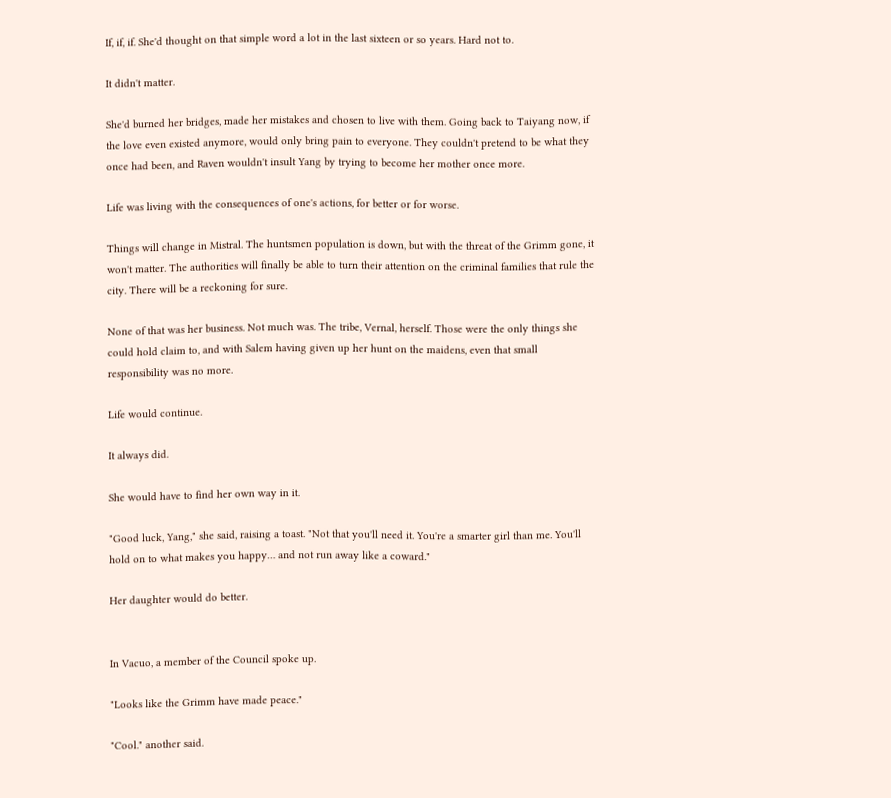If, if, if. She'd thought on that simple word a lot in the last sixteen or so years. Hard not to.

It didn't matter.

She'd burned her bridges, made her mistakes and chosen to live with them. Going back to Taiyang now, if the love even existed anymore, would only bring pain to everyone. They couldn't pretend to be what they once had been, and Raven wouldn't insult Yang by trying to become her mother once more.

Life was living with the consequences of one's actions, for better or for worse.

Things will change in Mistral. The huntsmen population is down, but with the threat of the Grimm gone, it won't matter. The authorities will finally be able to turn their attention on the criminal families that rule the city. There will be a reckoning for sure.

None of that was her business. Not much was. The tribe, Vernal, herself. Those were the only things she could hold claim to, and with Salem having given up her hunt on the maidens, even that small responsibility was no more.

Life would continue.

It always did.

She would have to find her own way in it.

"Good luck, Yang," she said, raising a toast. "Not that you'll need it. You're a smarter girl than me. You'll hold on to what makes you happy… and not run away like a coward."

Her daughter would do better.


In Vacuo, a member of the Council spoke up.

"Looks like the Grimm have made peace."

"Cool." another said.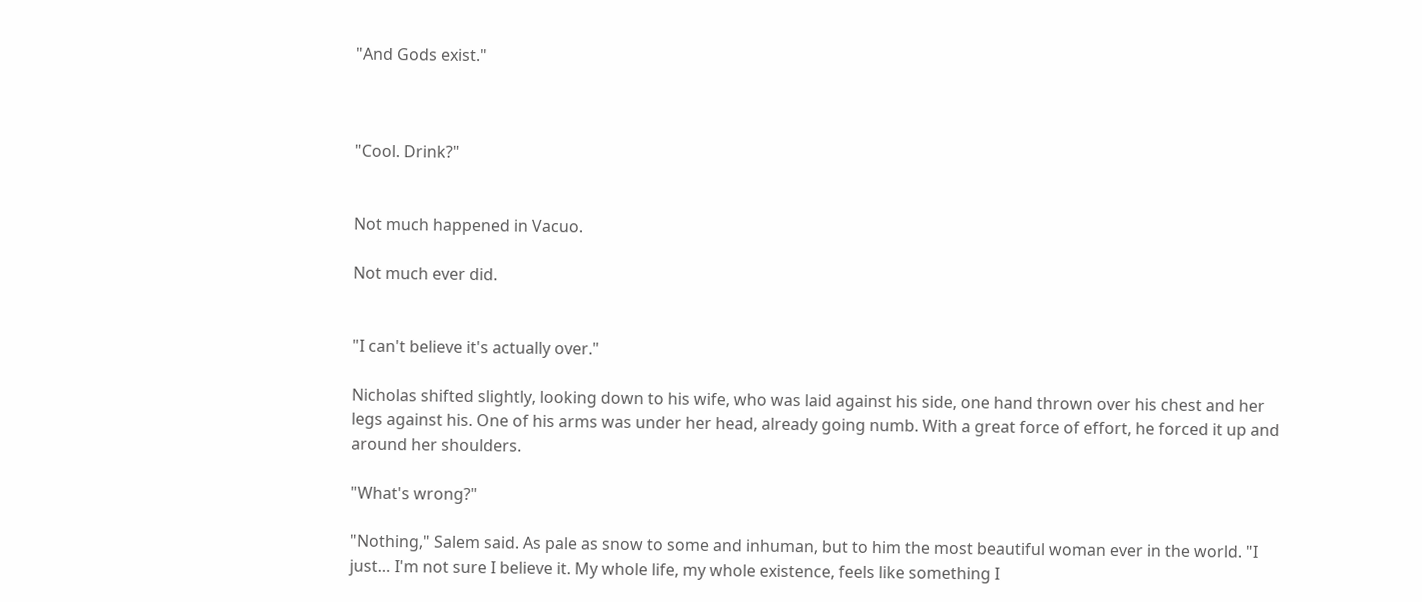"And Gods exist."



"Cool. Drink?"


Not much happened in Vacuo.

Not much ever did.


"I can't believe it's actually over."

Nicholas shifted slightly, looking down to his wife, who was laid against his side, one hand thrown over his chest and her legs against his. One of his arms was under her head, already going numb. With a great force of effort, he forced it up and around her shoulders.

"What's wrong?"

"Nothing," Salem said. As pale as snow to some and inhuman, but to him the most beautiful woman ever in the world. "I just… I'm not sure I believe it. My whole life, my whole existence, feels like something I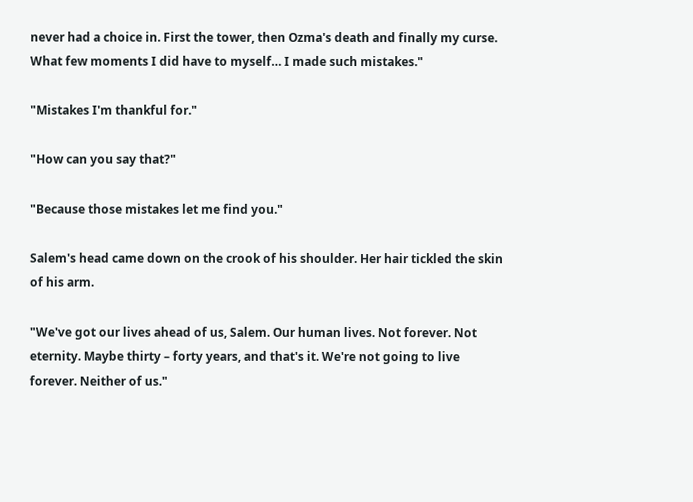never had a choice in. First the tower, then Ozma's death and finally my curse. What few moments I did have to myself… I made such mistakes."

"Mistakes I'm thankful for."

"How can you say that?"

"Because those mistakes let me find you."

Salem's head came down on the crook of his shoulder. Her hair tickled the skin of his arm.

"We've got our lives ahead of us, Salem. Our human lives. Not forever. Not eternity. Maybe thirty – forty years, and that's it. We're not going to live forever. Neither of us."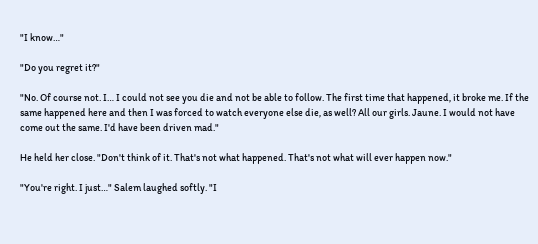"I know…"

"Do you regret it?"

"No. Of course not. I… I could not see you die and not be able to follow. The first time that happened, it broke me. If the same happened here and then I was forced to watch everyone else die, as well? All our girls. Jaune. I would not have come out the same. I'd have been driven mad."

He held her close. "Don't think of it. That's not what happened. That's not what will ever happen now."

"You're right. I just…" Salem laughed softly. "I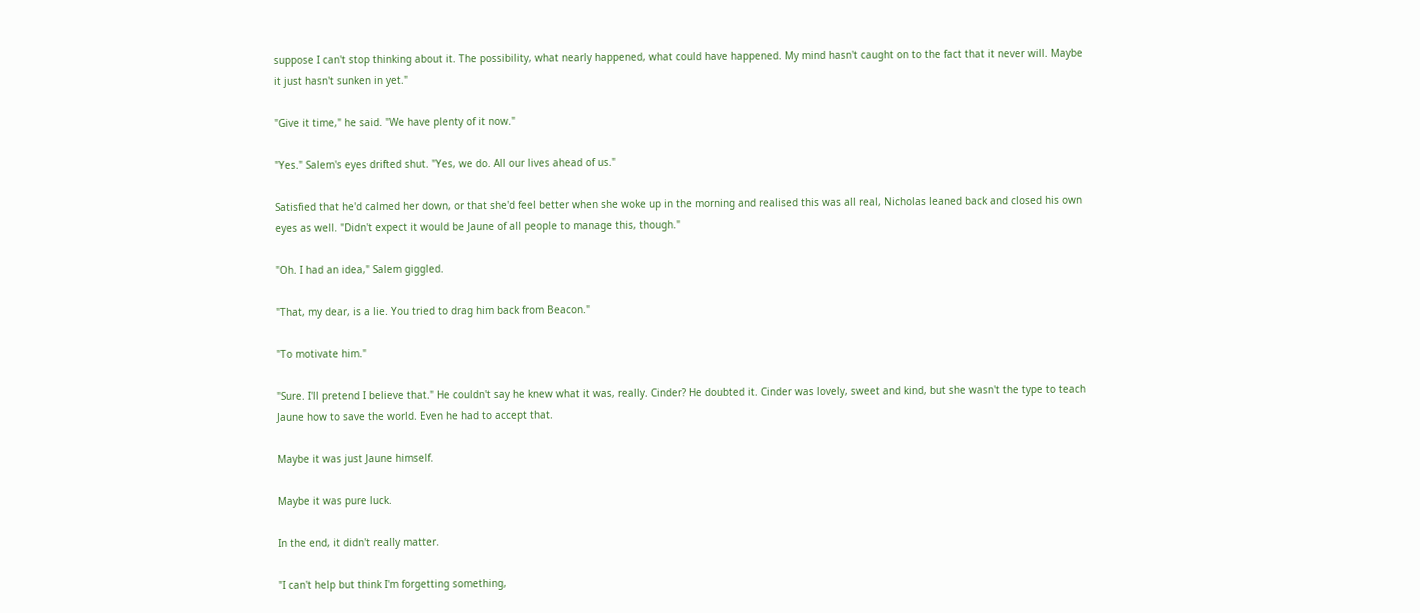suppose I can't stop thinking about it. The possibility, what nearly happened, what could have happened. My mind hasn't caught on to the fact that it never will. Maybe it just hasn't sunken in yet."

"Give it time," he said. "We have plenty of it now."

"Yes." Salem's eyes drifted shut. "Yes, we do. All our lives ahead of us."

Satisfied that he'd calmed her down, or that she'd feel better when she woke up in the morning and realised this was all real, Nicholas leaned back and closed his own eyes as well. "Didn't expect it would be Jaune of all people to manage this, though."

"Oh. I had an idea," Salem giggled.

"That, my dear, is a lie. You tried to drag him back from Beacon."

"To motivate him."

"Sure. I'll pretend I believe that." He couldn't say he knew what it was, really. Cinder? He doubted it. Cinder was lovely, sweet and kind, but she wasn't the type to teach Jaune how to save the world. Even he had to accept that.

Maybe it was just Jaune himself.

Maybe it was pure luck.

In the end, it didn't really matter.

"I can't help but think I'm forgetting something,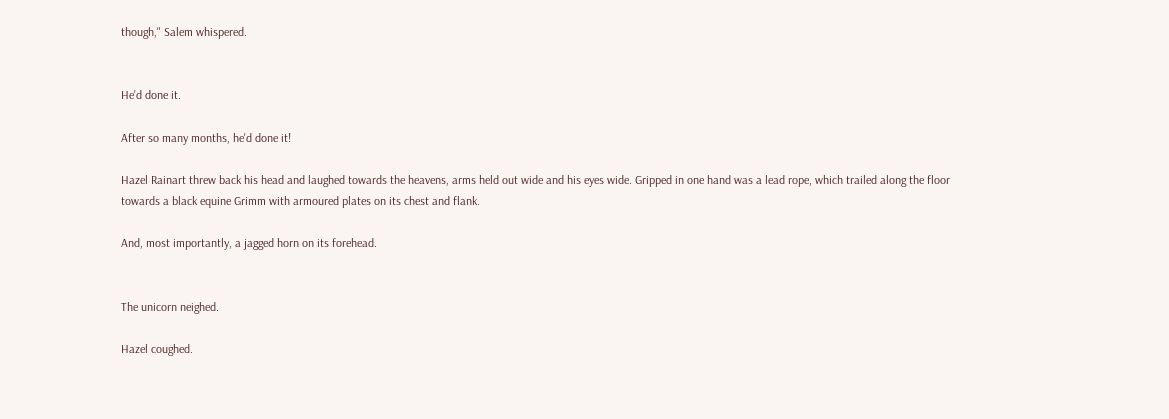though," Salem whispered.


He'd done it.

After so many months, he'd done it!

Hazel Rainart threw back his head and laughed towards the heavens, arms held out wide and his eyes wide. Gripped in one hand was a lead rope, which trailed along the floor towards a black equine Grimm with armoured plates on its chest and flank.

And, most importantly, a jagged horn on its forehead.


The unicorn neighed.

Hazel coughed.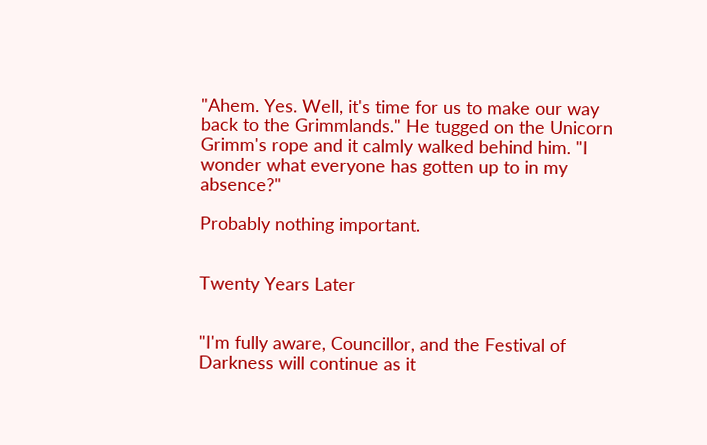"Ahem. Yes. Well, it's time for us to make our way back to the Grimmlands." He tugged on the Unicorn Grimm's rope and it calmly walked behind him. "I wonder what everyone has gotten up to in my absence?"

Probably nothing important.


Twenty Years Later


"I'm fully aware, Councillor, and the Festival of Darkness will continue as it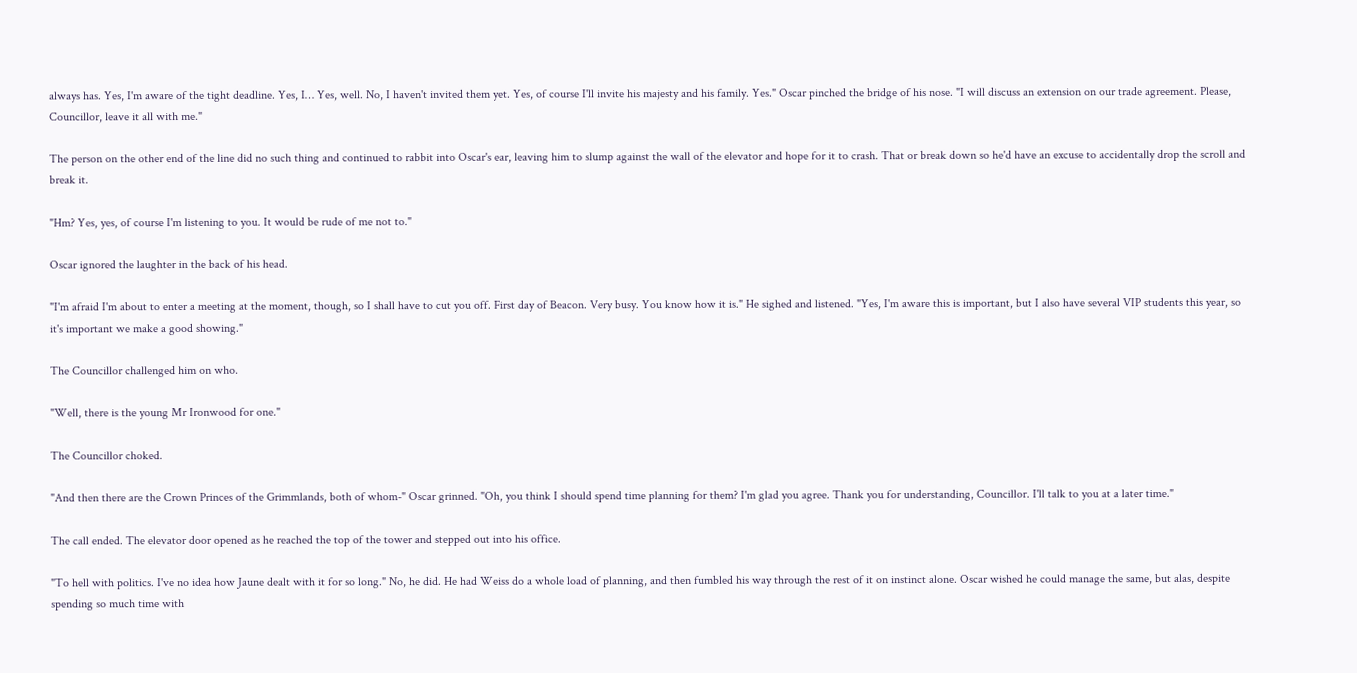always has. Yes, I'm aware of the tight deadline. Yes, I… Yes, well. No, I haven't invited them yet. Yes, of course I'll invite his majesty and his family. Yes." Oscar pinched the bridge of his nose. "I will discuss an extension on our trade agreement. Please, Councillor, leave it all with me."

The person on the other end of the line did no such thing and continued to rabbit into Oscar's ear, leaving him to slump against the wall of the elevator and hope for it to crash. That or break down so he'd have an excuse to accidentally drop the scroll and break it.

"Hm? Yes, yes, of course I'm listening to you. It would be rude of me not to."

Oscar ignored the laughter in the back of his head.

"I'm afraid I'm about to enter a meeting at the moment, though, so I shall have to cut you off. First day of Beacon. Very busy. You know how it is." He sighed and listened. "Yes, I'm aware this is important, but I also have several VIP students this year, so it's important we make a good showing."

The Councillor challenged him on who.

"Well, there is the young Mr Ironwood for one."

The Councillor choked.

"And then there are the Crown Princes of the Grimmlands, both of whom-" Oscar grinned. "Oh, you think I should spend time planning for them? I'm glad you agree. Thank you for understanding, Councillor. I'll talk to you at a later time."

The call ended. The elevator door opened as he reached the top of the tower and stepped out into his office.

"To hell with politics. I've no idea how Jaune dealt with it for so long." No, he did. He had Weiss do a whole load of planning, and then fumbled his way through the rest of it on instinct alone. Oscar wished he could manage the same, but alas, despite spending so much time with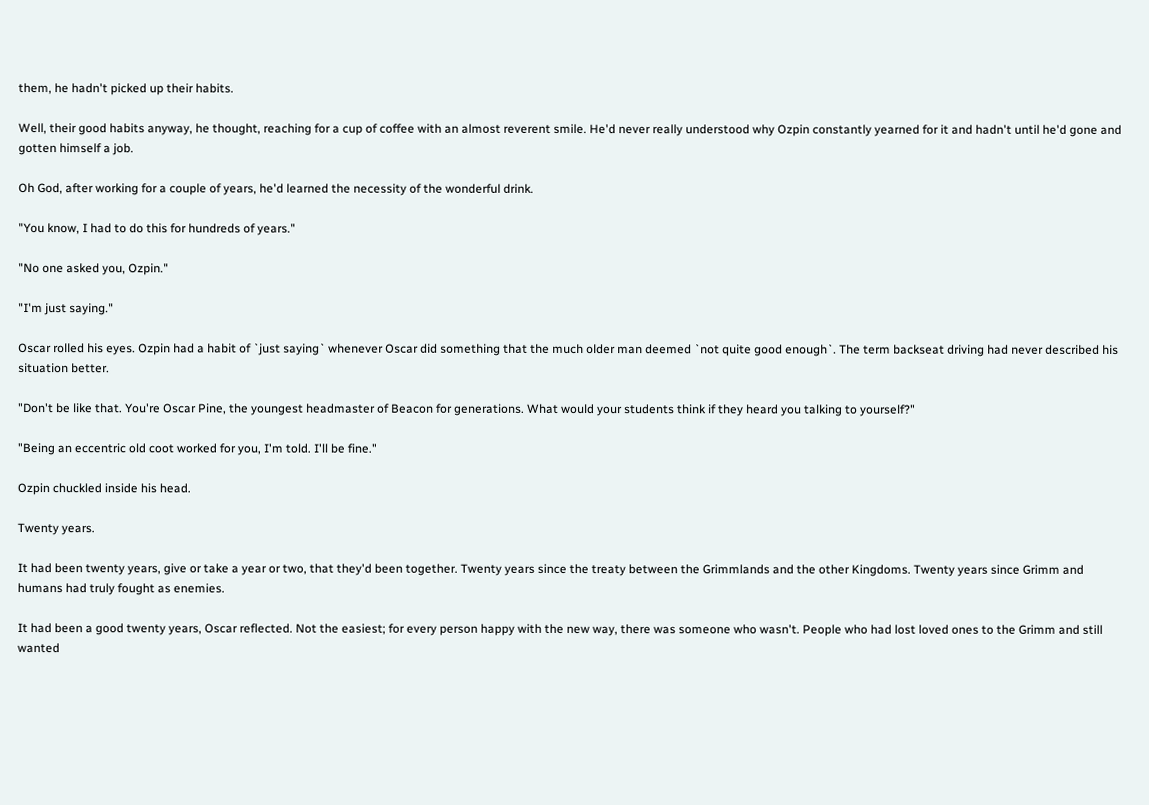them, he hadn't picked up their habits.

Well, their good habits anyway, he thought, reaching for a cup of coffee with an almost reverent smile. He'd never really understood why Ozpin constantly yearned for it and hadn't until he'd gone and gotten himself a job.

Oh God, after working for a couple of years, he'd learned the necessity of the wonderful drink.

"You know, I had to do this for hundreds of years."

"No one asked you, Ozpin."

"I'm just saying."

Oscar rolled his eyes. Ozpin had a habit of `just saying` whenever Oscar did something that the much older man deemed `not quite good enough`. The term backseat driving had never described his situation better.

"Don't be like that. You're Oscar Pine, the youngest headmaster of Beacon for generations. What would your students think if they heard you talking to yourself?"

"Being an eccentric old coot worked for you, I'm told. I'll be fine."

Ozpin chuckled inside his head.

Twenty years.

It had been twenty years, give or take a year or two, that they'd been together. Twenty years since the treaty between the Grimmlands and the other Kingdoms. Twenty years since Grimm and humans had truly fought as enemies.

It had been a good twenty years, Oscar reflected. Not the easiest; for every person happy with the new way, there was someone who wasn't. People who had lost loved ones to the Grimm and still wanted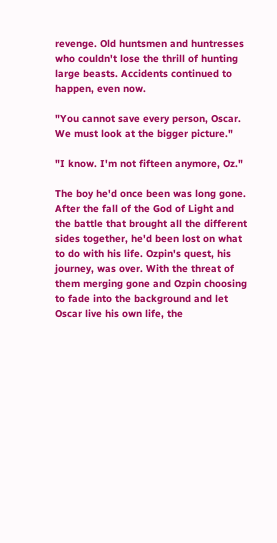revenge. Old huntsmen and huntresses who couldn't lose the thrill of hunting large beasts. Accidents continued to happen, even now.

"You cannot save every person, Oscar. We must look at the bigger picture."

"I know. I'm not fifteen anymore, Oz."

The boy he'd once been was long gone. After the fall of the God of Light and the battle that brought all the different sides together, he'd been lost on what to do with his life. Ozpin's quest, his journey, was over. With the threat of them merging gone and Ozpin choosing to fade into the background and let Oscar live his own life, the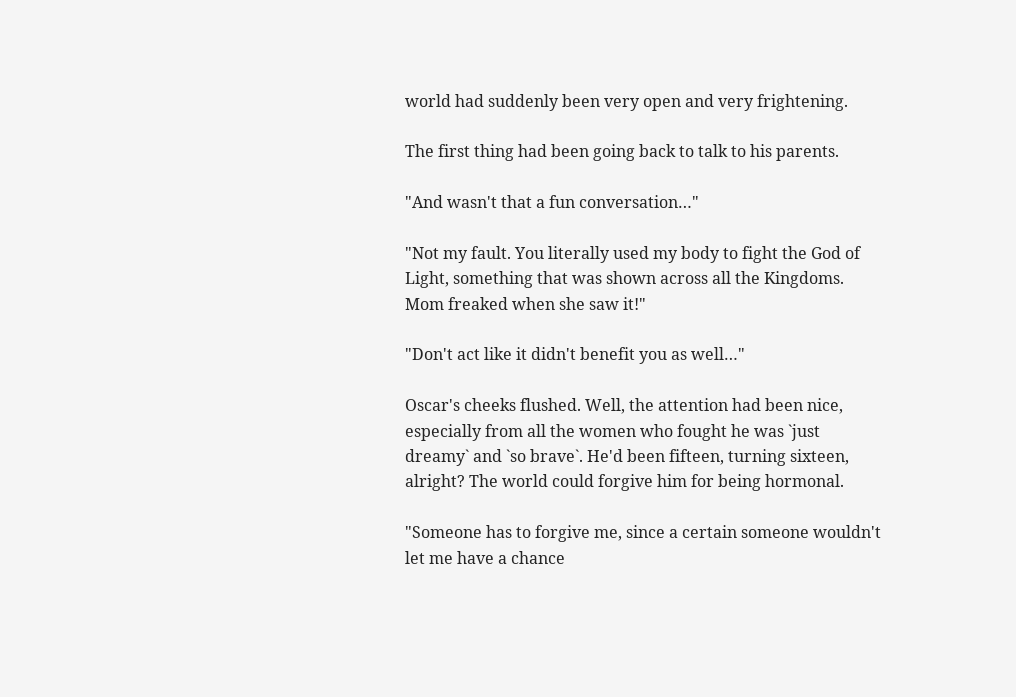world had suddenly been very open and very frightening.

The first thing had been going back to talk to his parents.

"And wasn't that a fun conversation…"

"Not my fault. You literally used my body to fight the God of Light, something that was shown across all the Kingdoms. Mom freaked when she saw it!"

"Don't act like it didn't benefit you as well…"

Oscar's cheeks flushed. Well, the attention had been nice, especially from all the women who fought he was `just dreamy` and `so brave`. He'd been fifteen, turning sixteen, alright? The world could forgive him for being hormonal.

"Someone has to forgive me, since a certain someone wouldn't let me have a chance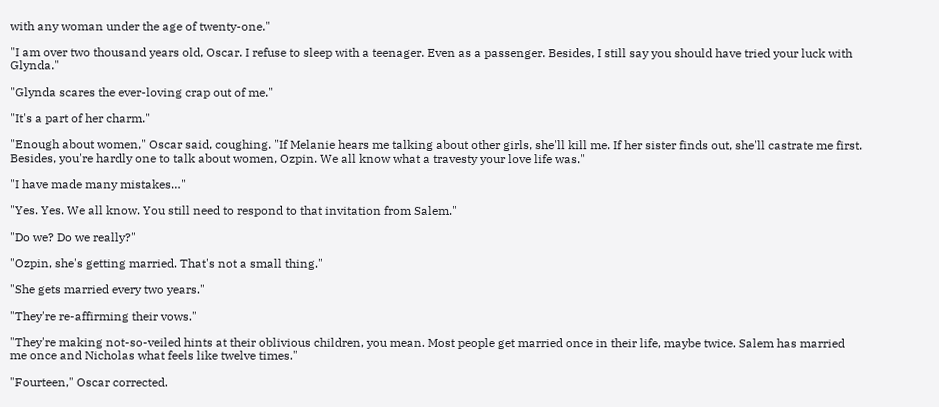with any woman under the age of twenty-one."

"I am over two thousand years old, Oscar. I refuse to sleep with a teenager. Even as a passenger. Besides, I still say you should have tried your luck with Glynda."

"Glynda scares the ever-loving crap out of me."

"It's a part of her charm."

"Enough about women," Oscar said, coughing. "If Melanie hears me talking about other girls, she'll kill me. If her sister finds out, she'll castrate me first. Besides, you're hardly one to talk about women, Ozpin. We all know what a travesty your love life was."

"I have made many mistakes…"

"Yes. Yes. We all know. You still need to respond to that invitation from Salem."

"Do we? Do we really?"

"Ozpin, she's getting married. That's not a small thing."

"She gets married every two years."

"They're re-affirming their vows."

"They're making not-so-veiled hints at their oblivious children, you mean. Most people get married once in their life, maybe twice. Salem has married me once and Nicholas what feels like twelve times."

"Fourteen," Oscar corrected.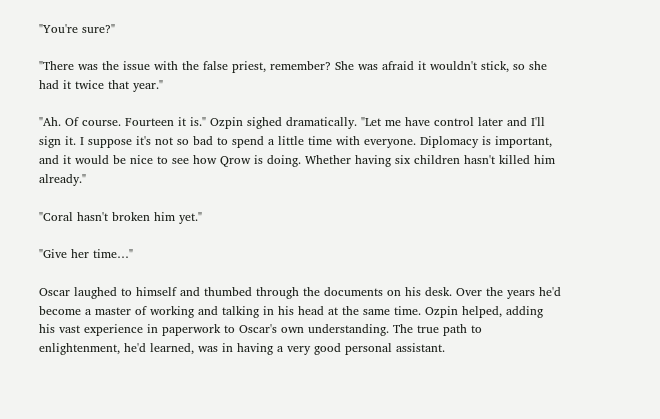"You're sure?"

"There was the issue with the false priest, remember? She was afraid it wouldn't stick, so she had it twice that year."

"Ah. Of course. Fourteen it is." Ozpin sighed dramatically. "Let me have control later and I'll sign it. I suppose it's not so bad to spend a little time with everyone. Diplomacy is important, and it would be nice to see how Qrow is doing. Whether having six children hasn't killed him already."

"Coral hasn't broken him yet."

"Give her time…"

Oscar laughed to himself and thumbed through the documents on his desk. Over the years he'd become a master of working and talking in his head at the same time. Ozpin helped, adding his vast experience in paperwork to Oscar's own understanding. The true path to enlightenment, he'd learned, was in having a very good personal assistant.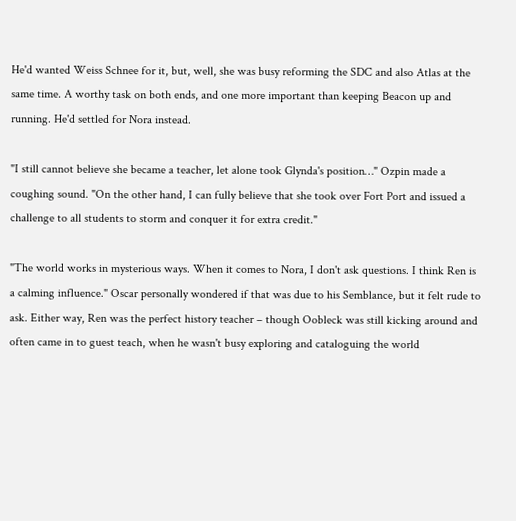He'd wanted Weiss Schnee for it, but, well, she was busy reforming the SDC and also Atlas at the same time. A worthy task on both ends, and one more important than keeping Beacon up and running. He'd settled for Nora instead.

"I still cannot believe she became a teacher, let alone took Glynda's position…" Ozpin made a coughing sound. "On the other hand, I can fully believe that she took over Fort Port and issued a challenge to all students to storm and conquer it for extra credit."

"The world works in mysterious ways. When it comes to Nora, I don't ask questions. I think Ren is a calming influence." Oscar personally wondered if that was due to his Semblance, but it felt rude to ask. Either way, Ren was the perfect history teacher – though Oobleck was still kicking around and often came in to guest teach, when he wasn't busy exploring and cataloguing the world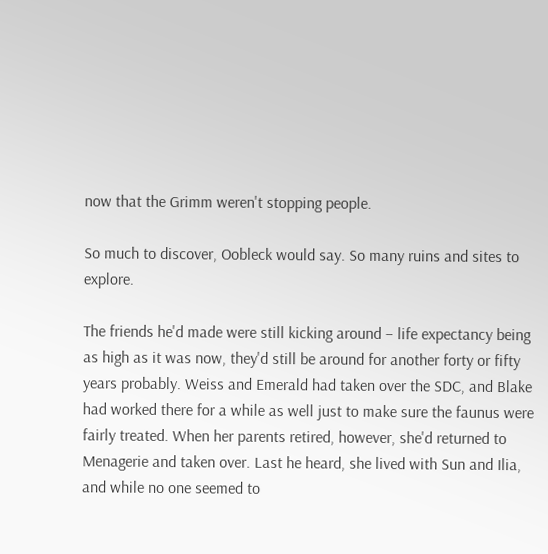now that the Grimm weren't stopping people.

So much to discover, Oobleck would say. So many ruins and sites to explore.

The friends he'd made were still kicking around – life expectancy being as high as it was now, they'd still be around for another forty or fifty years probably. Weiss and Emerald had taken over the SDC, and Blake had worked there for a while as well just to make sure the faunus were fairly treated. When her parents retired, however, she'd returned to Menagerie and taken over. Last he heard, she lived with Sun and Ilia, and while no one seemed to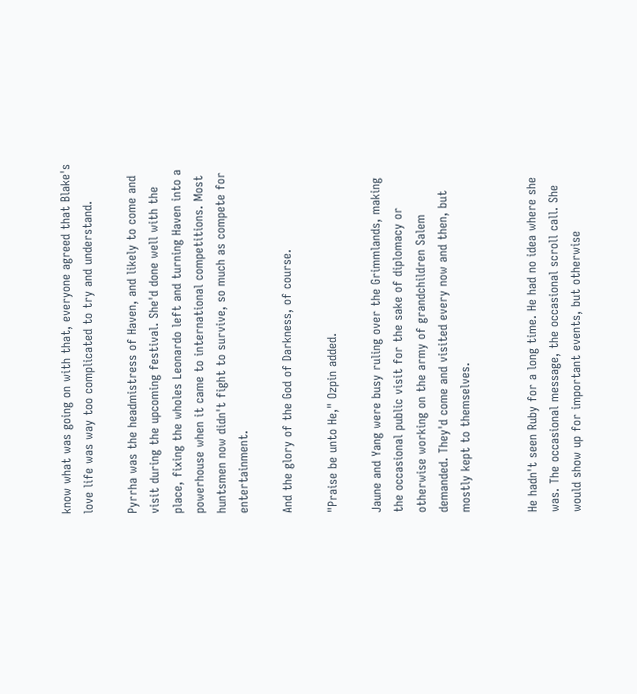know what was going on with that, everyone agreed that Blake's love life was way too complicated to try and understand.

Pyrrha was the headmistress of Haven, and likely to come and visit during the upcoming festival. She'd done well with the place, fixing the wholes Leonardo left and turning Haven into a powerhouse when it came to international competitions. Most huntsmen now didn't fight to survive, so much as compete for entertainment.

And the glory of the God of Darkness, of course.

"Praise be unto He," Ozpin added.

Jaune and Yang were busy ruling over the Grimmlands, making the occasional public visit for the sake of diplomacy or otherwise working on the army of grandchildren Salem demanded. They'd come and visited every now and then, but mostly kept to themselves.


He hadn't seen Ruby for a long time. He had no idea where she was. The occasional message, the occasional scroll call. She would show up for important events, but otherwise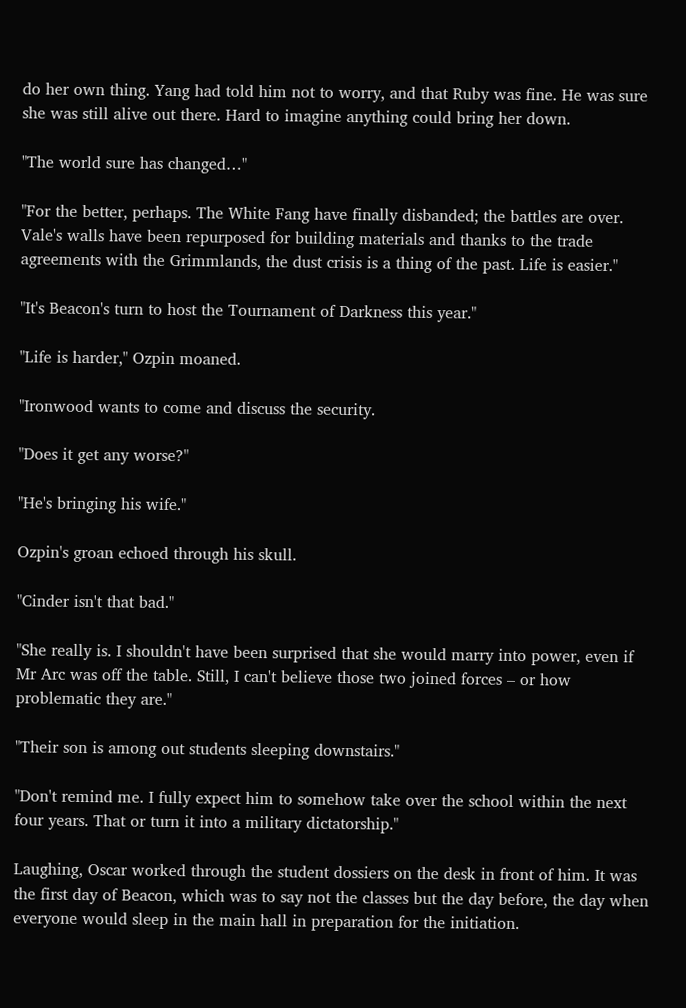do her own thing. Yang had told him not to worry, and that Ruby was fine. He was sure she was still alive out there. Hard to imagine anything could bring her down.

"The world sure has changed…"

"For the better, perhaps. The White Fang have finally disbanded; the battles are over. Vale's walls have been repurposed for building materials and thanks to the trade agreements with the Grimmlands, the dust crisis is a thing of the past. Life is easier."

"It's Beacon's turn to host the Tournament of Darkness this year."

"Life is harder," Ozpin moaned.

"Ironwood wants to come and discuss the security.

"Does it get any worse?"

"He's bringing his wife."

Ozpin's groan echoed through his skull.

"Cinder isn't that bad."

"She really is. I shouldn't have been surprised that she would marry into power, even if Mr Arc was off the table. Still, I can't believe those two joined forces – or how problematic they are."

"Their son is among out students sleeping downstairs."

"Don't remind me. I fully expect him to somehow take over the school within the next four years. That or turn it into a military dictatorship."

Laughing, Oscar worked through the student dossiers on the desk in front of him. It was the first day of Beacon, which was to say not the classes but the day before, the day when everyone would sleep in the main hall in preparation for the initiation.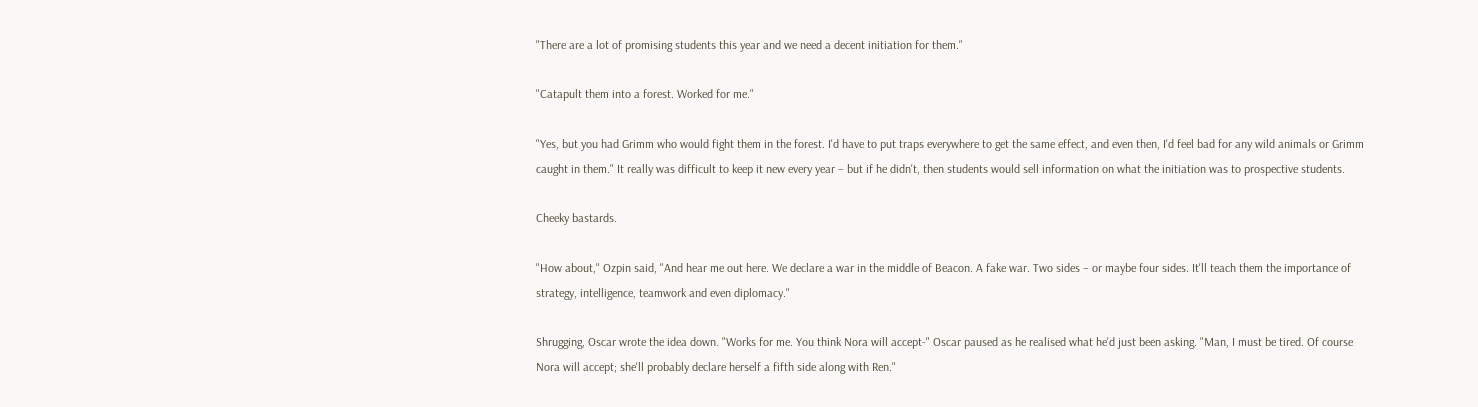"There are a lot of promising students this year and we need a decent initiation for them."

"Catapult them into a forest. Worked for me."

"Yes, but you had Grimm who would fight them in the forest. I'd have to put traps everywhere to get the same effect, and even then, I'd feel bad for any wild animals or Grimm caught in them." It really was difficult to keep it new every year – but if he didn't, then students would sell information on what the initiation was to prospective students.

Cheeky bastards.

"How about," Ozpin said, "And hear me out here. We declare a war in the middle of Beacon. A fake war. Two sides – or maybe four sides. It'll teach them the importance of strategy, intelligence, teamwork and even diplomacy."

Shrugging, Oscar wrote the idea down. "Works for me. You think Nora will accept-" Oscar paused as he realised what he'd just been asking. "Man, I must be tired. Of course Nora will accept; she'll probably declare herself a fifth side along with Ren."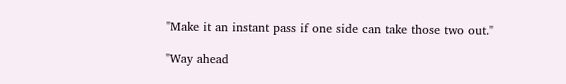"Make it an instant pass if one side can take those two out."

"Way ahead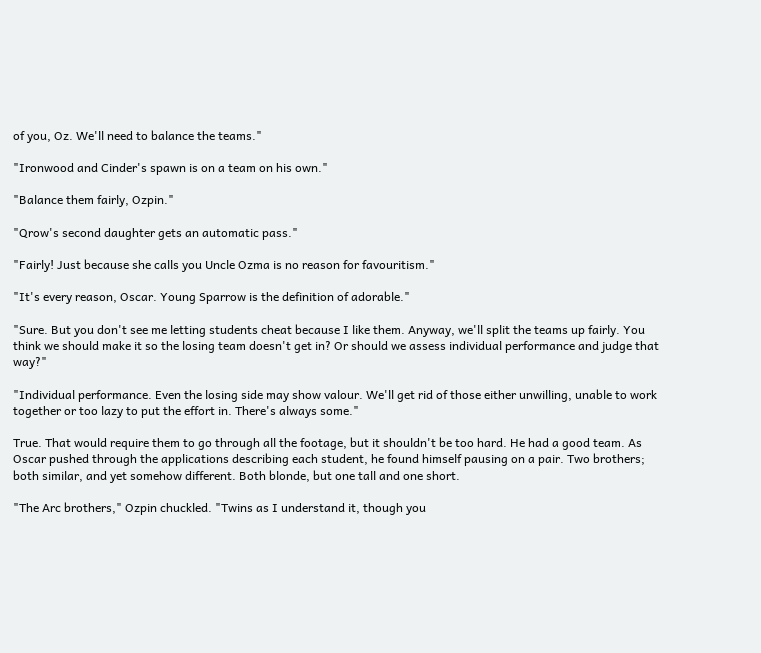of you, Oz. We'll need to balance the teams."

"Ironwood and Cinder's spawn is on a team on his own."

"Balance them fairly, Ozpin."

"Qrow's second daughter gets an automatic pass."

"Fairly! Just because she calls you Uncle Ozma is no reason for favouritism."

"It's every reason, Oscar. Young Sparrow is the definition of adorable."

"Sure. But you don't see me letting students cheat because I like them. Anyway, we'll split the teams up fairly. You think we should make it so the losing team doesn't get in? Or should we assess individual performance and judge that way?"

"Individual performance. Even the losing side may show valour. We'll get rid of those either unwilling, unable to work together or too lazy to put the effort in. There's always some."

True. That would require them to go through all the footage, but it shouldn't be too hard. He had a good team. As Oscar pushed through the applications describing each student, he found himself pausing on a pair. Two brothers; both similar, and yet somehow different. Both blonde, but one tall and one short.

"The Arc brothers," Ozpin chuckled. "Twins as I understand it, though you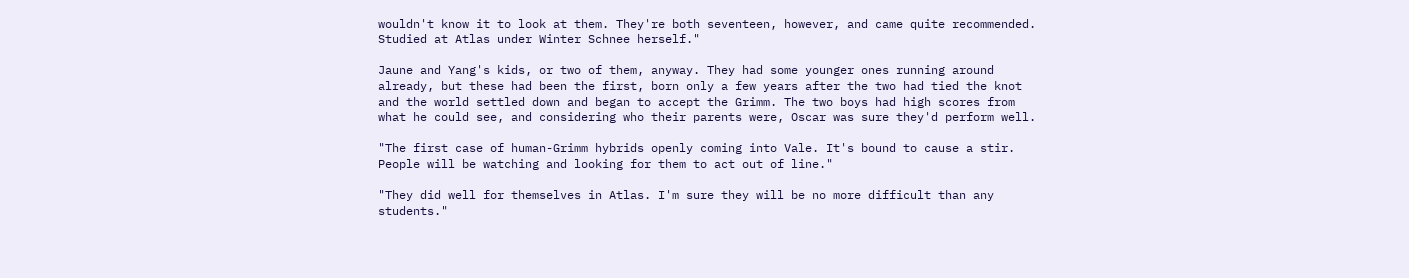wouldn't know it to look at them. They're both seventeen, however, and came quite recommended. Studied at Atlas under Winter Schnee herself."

Jaune and Yang's kids, or two of them, anyway. They had some younger ones running around already, but these had been the first, born only a few years after the two had tied the knot and the world settled down and began to accept the Grimm. The two boys had high scores from what he could see, and considering who their parents were, Oscar was sure they'd perform well.

"The first case of human-Grimm hybrids openly coming into Vale. It's bound to cause a stir. People will be watching and looking for them to act out of line."

"They did well for themselves in Atlas. I'm sure they will be no more difficult than any students."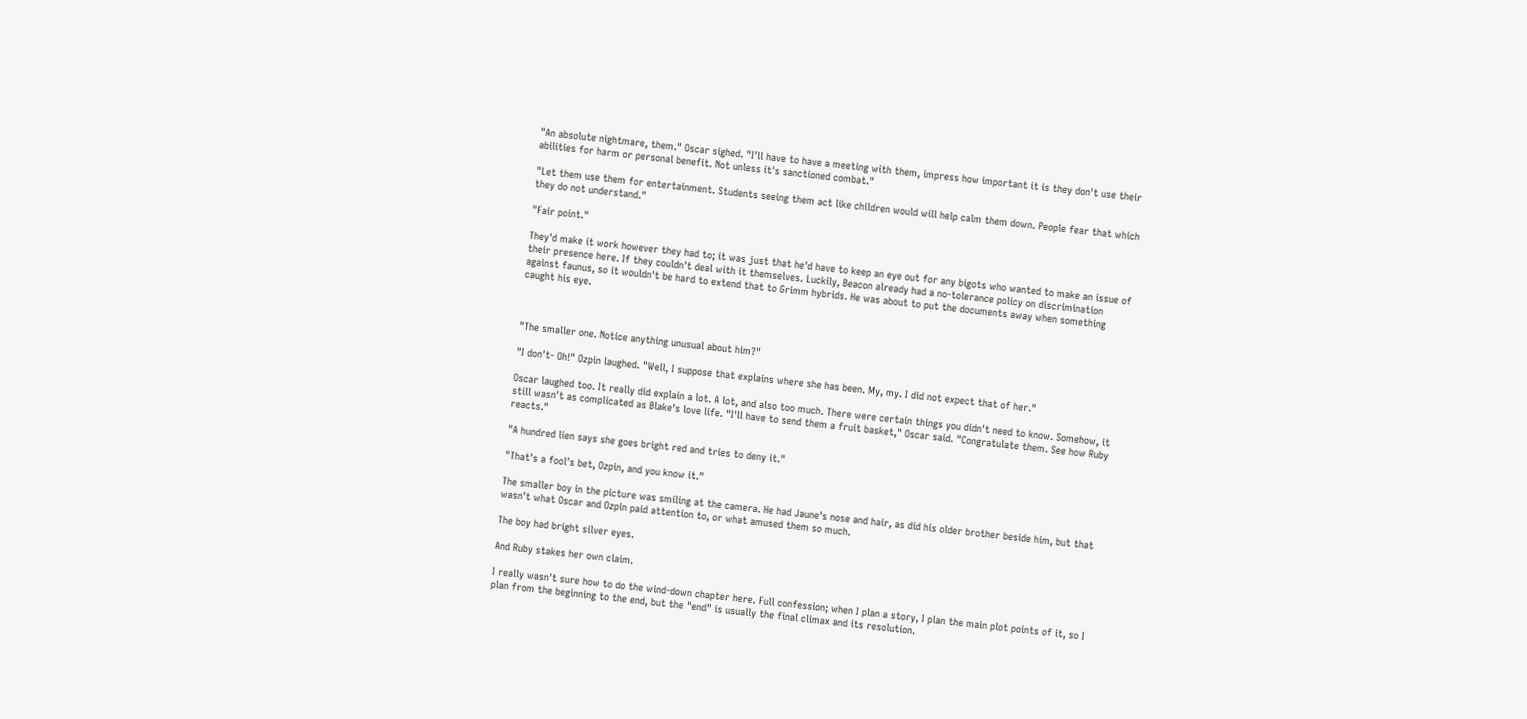"An absolute nightmare, them." Oscar sighed. "I'll have to have a meeting with them, impress how important it is they don't use their abilities for harm or personal benefit. Not unless it's sanctioned combat."

"Let them use them for entertainment. Students seeing them act like children would will help calm them down. People fear that which they do not understand."

"Fair point."

They'd make it work however they had to; it was just that he'd have to keep an eye out for any bigots who wanted to make an issue of their presence here. If they couldn't deal with it themselves. Luckily, Beacon already had a no-tolerance policy on discrimination against faunus, so it wouldn't be hard to extend that to Grimm hybrids. He was about to put the documents away when something caught his eye.



"The smaller one. Notice anything unusual about him?"

"I don't- Oh!" Ozpin laughed. "Well, I suppose that explains where she has been. My, my. I did not expect that of her."

Oscar laughed too. It really did explain a lot. A lot, and also too much. There were certain things you didn't need to know. Somehow, it still wasn't as complicated as Blake's love life. "I'll have to send them a fruit basket," Oscar said. "Congratulate them. See how Ruby reacts."

"A hundred lien says she goes bright red and tries to deny it."

"That's a fool's bet, Ozpin, and you know it."

The smaller boy in the picture was smiling at the camera. He had Jaune's nose and hair, as did his older brother beside him, but that wasn't what Oscar and Ozpin paid attention to, or what amused them so much.

The boy had bright silver eyes.

And Ruby stakes her own claim.

I really wasn't sure how to do the wind-down chapter here. Full confession; when I plan a story, I plan the main plot points of it, so I plan from the beginning to the end, but the "end" is usually the final climax and its resolution.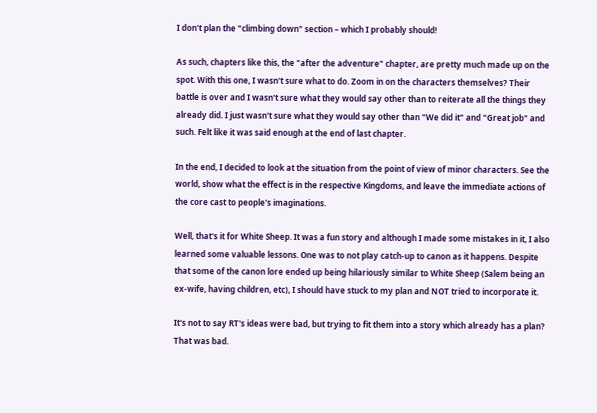I don't plan the "climbing down" section – which I probably should!

As such, chapters like this, the "after the adventure" chapter, are pretty much made up on the spot. With this one, I wasn't sure what to do. Zoom in on the characters themselves? Their battle is over and I wasn't sure what they would say other than to reiterate all the things they already did. I just wasn't sure what they would say other than "We did it" and "Great job" and such. Felt like it was said enough at the end of last chapter.

In the end, I decided to look at the situation from the point of view of minor characters. See the world, show what the effect is in the respective Kingdoms, and leave the immediate actions of the core cast to people's imaginations.

Well, that's it for White Sheep. It was a fun story and although I made some mistakes in it, I also learned some valuable lessons. One was to not play catch-up to canon as it happens. Despite that some of the canon lore ended up being hilariously similar to White Sheep (Salem being an ex-wife, having children, etc), I should have stuck to my plan and NOT tried to incorporate it.

It's not to say RT's ideas were bad, but trying to fit them into a story which already has a plan? That was bad.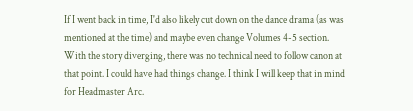If I went back in time, I'd also likely cut down on the dance drama (as was mentioned at the time) and maybe even change Volumes 4-5 section. With the story diverging, there was no technical need to follow canon at that point. I could have had things change. I think I will keep that in mind for Headmaster Arc.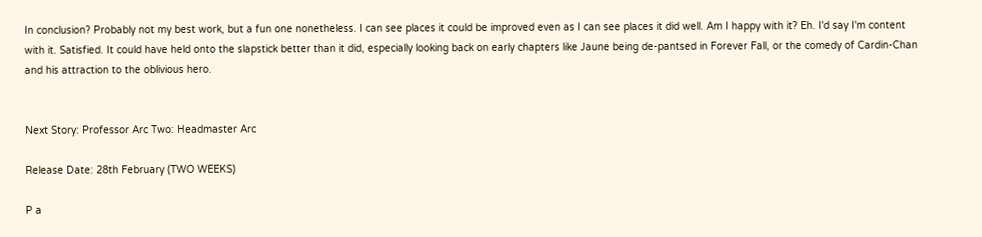In conclusion? Probably not my best work, but a fun one nonetheless. I can see places it could be improved even as I can see places it did well. Am I happy with it? Eh. I'd say I'm content with it. Satisfied. It could have held onto the slapstick better than it did, especially looking back on early chapters like Jaune being de-pantsed in Forever Fall, or the comedy of Cardin-Chan and his attraction to the oblivious hero.


Next Story: Professor Arc Two: Headmaster Arc

Release Date: 28th February (TWO WEEKS)

P a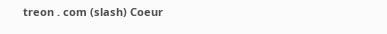treon . com (slash) Coeur